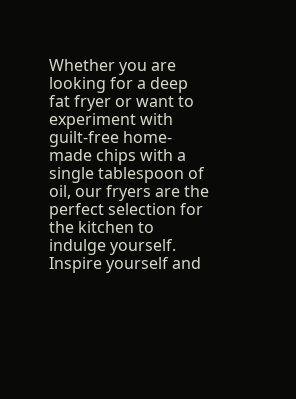Whether you are looking for a deep fat fryer or want to experiment with guilt-free home-made chips with a single tablespoon of oil, our fryers are the perfect selection for the kitchen to indulge yourself. Inspire yourself and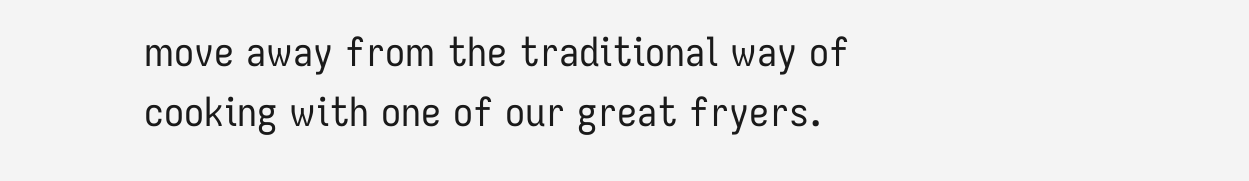move away from the traditional way of cooking with one of our great fryers.